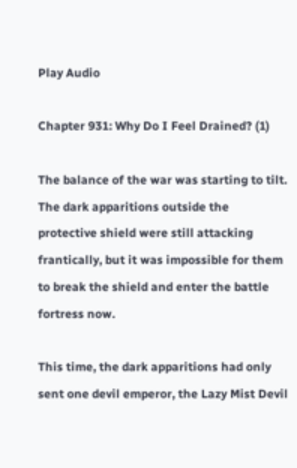Play Audio

Chapter 931: Why Do I Feel Drained? (1)

The balance of the war was starting to tilt. The dark apparitions outside the protective shield were still attacking frantically, but it was impossible for them to break the shield and enter the battle fortress now.

This time, the dark apparitions had only sent one devil emperor, the Lazy Mist Devil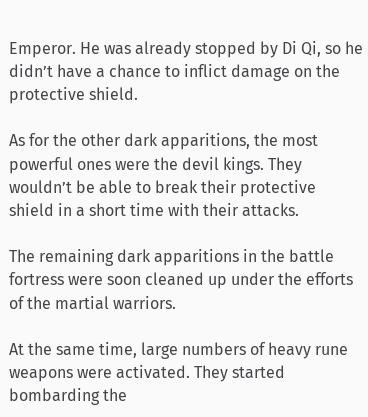Emperor. He was already stopped by Di Qi, so he didn’t have a chance to inflict damage on the protective shield.

As for the other dark apparitions, the most powerful ones were the devil kings. They wouldn’t be able to break their protective shield in a short time with their attacks.

The remaining dark apparitions in the battle fortress were soon cleaned up under the efforts of the martial warriors.

At the same time, large numbers of heavy rune weapons were activated. They started bombarding the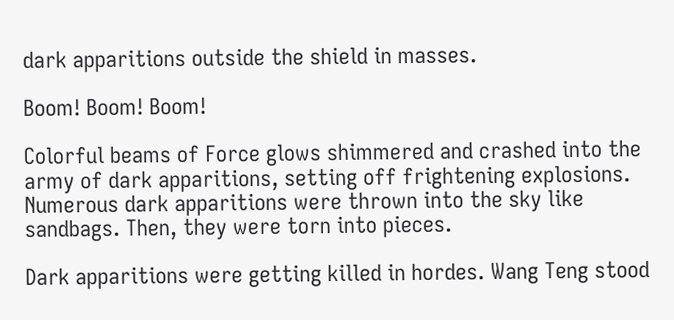dark apparitions outside the shield in masses.

Boom! Boom! Boom!

Colorful beams of Force glows shimmered and crashed into the army of dark apparitions, setting off frightening explosions. Numerous dark apparitions were thrown into the sky like sandbags. Then, they were torn into pieces.

Dark apparitions were getting killed in hordes. Wang Teng stood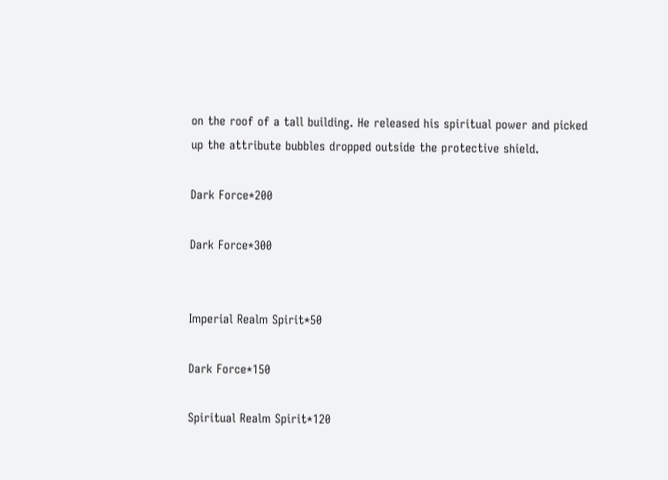on the roof of a tall building. He released his spiritual power and picked up the attribute bubbles dropped outside the protective shield.

Dark Force*200

Dark Force*300


Imperial Realm Spirit*50

Dark Force*150

Spiritual Realm Spirit*120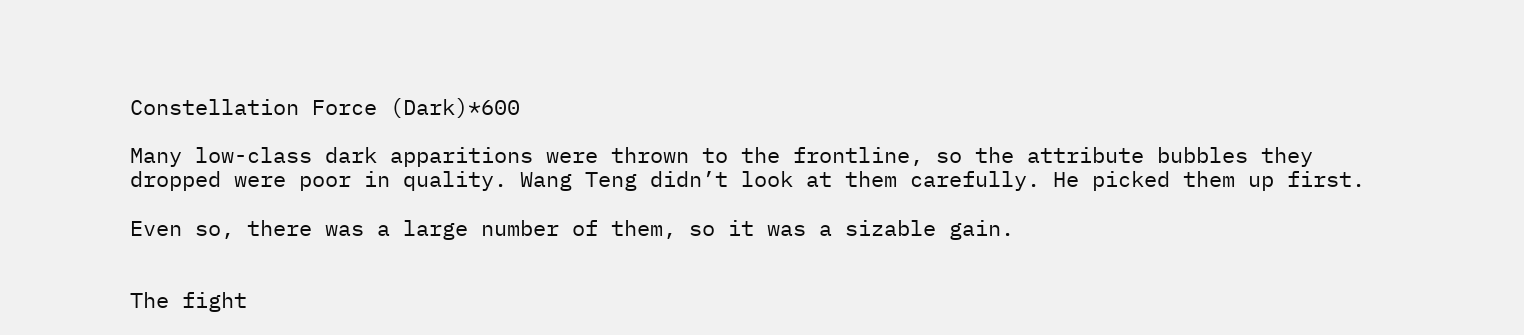Constellation Force (Dark)*600

Many low-class dark apparitions were thrown to the frontline, so the attribute bubbles they dropped were poor in quality. Wang Teng didn’t look at them carefully. He picked them up first.

Even so, there was a large number of them, so it was a sizable gain.


The fight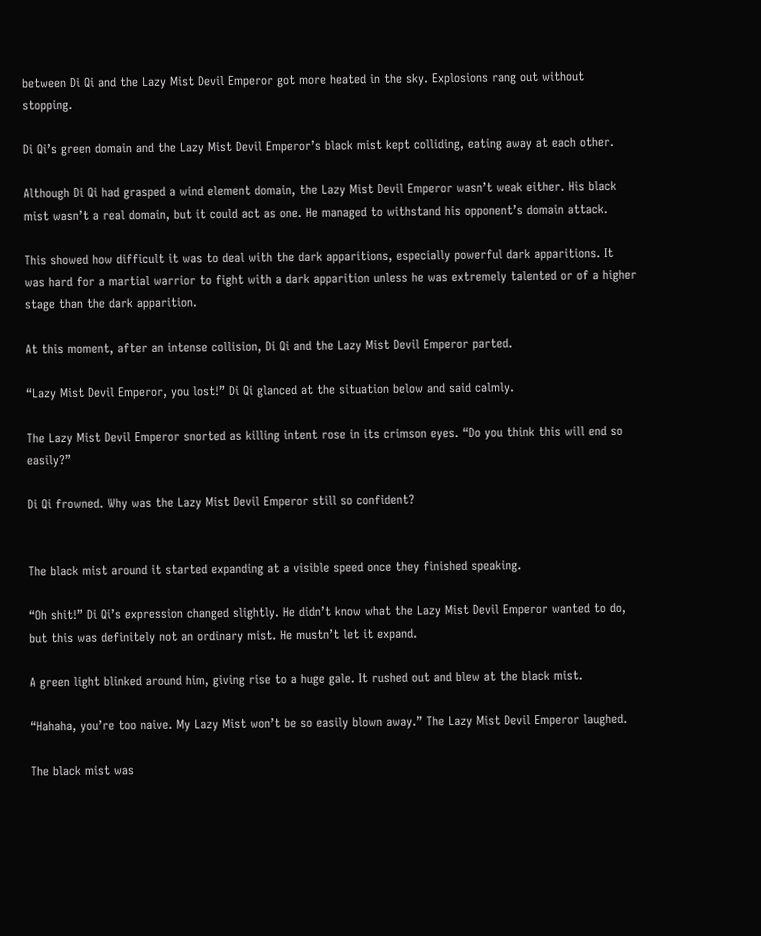between Di Qi and the Lazy Mist Devil Emperor got more heated in the sky. Explosions rang out without stopping.

Di Qi’s green domain and the Lazy Mist Devil Emperor’s black mist kept colliding, eating away at each other.

Although Di Qi had grasped a wind element domain, the Lazy Mist Devil Emperor wasn’t weak either. His black mist wasn’t a real domain, but it could act as one. He managed to withstand his opponent’s domain attack.

This showed how difficult it was to deal with the dark apparitions, especially powerful dark apparitions. It was hard for a martial warrior to fight with a dark apparition unless he was extremely talented or of a higher stage than the dark apparition.

At this moment, after an intense collision, Di Qi and the Lazy Mist Devil Emperor parted.

“Lazy Mist Devil Emperor, you lost!” Di Qi glanced at the situation below and said calmly.

The Lazy Mist Devil Emperor snorted as killing intent rose in its crimson eyes. “Do you think this will end so easily?”

Di Qi frowned. Why was the Lazy Mist Devil Emperor still so confident?


The black mist around it started expanding at a visible speed once they finished speaking.

“Oh shit!” Di Qi’s expression changed slightly. He didn’t know what the Lazy Mist Devil Emperor wanted to do, but this was definitely not an ordinary mist. He mustn’t let it expand.

A green light blinked around him, giving rise to a huge gale. It rushed out and blew at the black mist.

“Hahaha, you’re too naive. My Lazy Mist won’t be so easily blown away.” The Lazy Mist Devil Emperor laughed.

The black mist was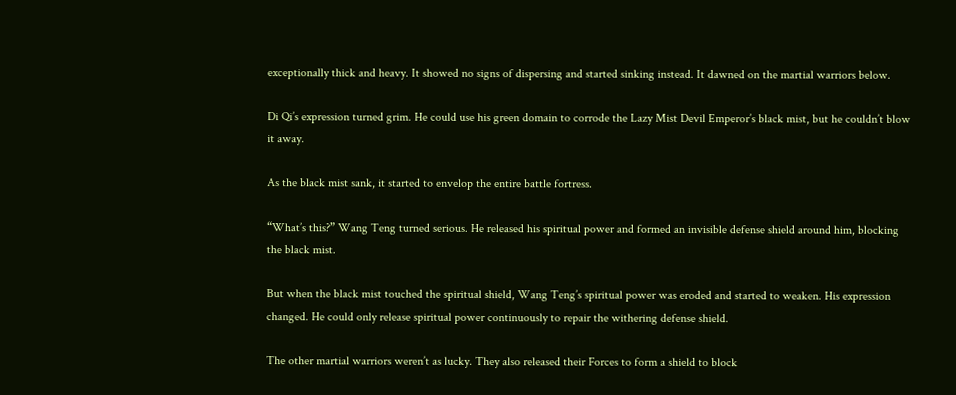exceptionally thick and heavy. It showed no signs of dispersing and started sinking instead. It dawned on the martial warriors below.

Di Qi’s expression turned grim. He could use his green domain to corrode the Lazy Mist Devil Emperor’s black mist, but he couldn’t blow it away.

As the black mist sank, it started to envelop the entire battle fortress.

“What’s this?” Wang Teng turned serious. He released his spiritual power and formed an invisible defense shield around him, blocking the black mist.

But when the black mist touched the spiritual shield, Wang Teng’s spiritual power was eroded and started to weaken. His expression changed. He could only release spiritual power continuously to repair the withering defense shield.

The other martial warriors weren’t as lucky. They also released their Forces to form a shield to block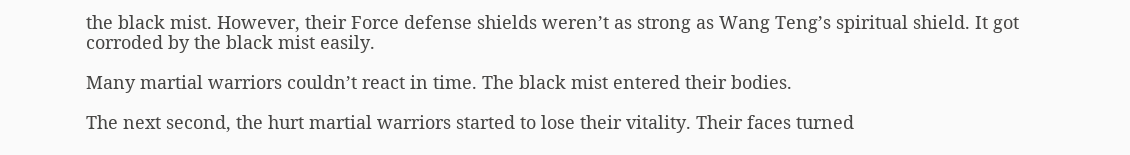the black mist. However, their Force defense shields weren’t as strong as Wang Teng’s spiritual shield. It got corroded by the black mist easily.

Many martial warriors couldn’t react in time. The black mist entered their bodies.

The next second, the hurt martial warriors started to lose their vitality. Their faces turned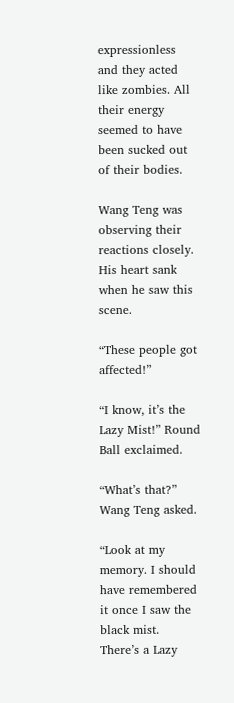expressionless and they acted like zombies. All their energy seemed to have been sucked out of their bodies.

Wang Teng was observing their reactions closely. His heart sank when he saw this scene.

“These people got affected!”

“I know, it’s the Lazy Mist!” Round Ball exclaimed.

“What’s that?” Wang Teng asked.

“Look at my memory. I should have remembered it once I saw the black mist. There’s a Lazy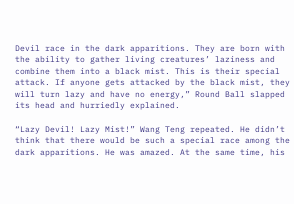Devil race in the dark apparitions. They are born with the ability to gather living creatures’ laziness and combine them into a black mist. This is their special attack. If anyone gets attacked by the black mist, they will turn lazy and have no energy,” Round Ball slapped its head and hurriedly explained.

“Lazy Devil! Lazy Mist!” Wang Teng repeated. He didn’t think that there would be such a special race among the dark apparitions. He was amazed. At the same time, his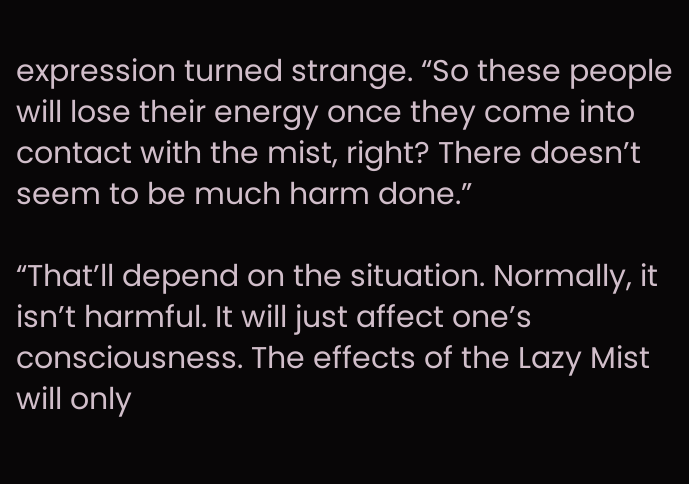expression turned strange. “So these people will lose their energy once they come into contact with the mist, right? There doesn’t seem to be much harm done.”

“That’ll depend on the situation. Normally, it isn’t harmful. It will just affect one’s consciousness. The effects of the Lazy Mist will only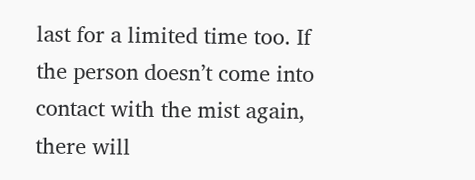last for a limited time too. If the person doesn’t come into contact with the mist again, there will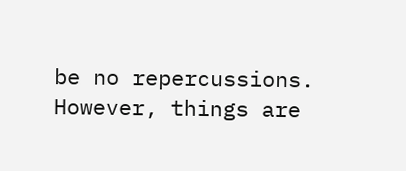be no repercussions. However, things are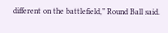different on the battlefield,” Round Ball said.